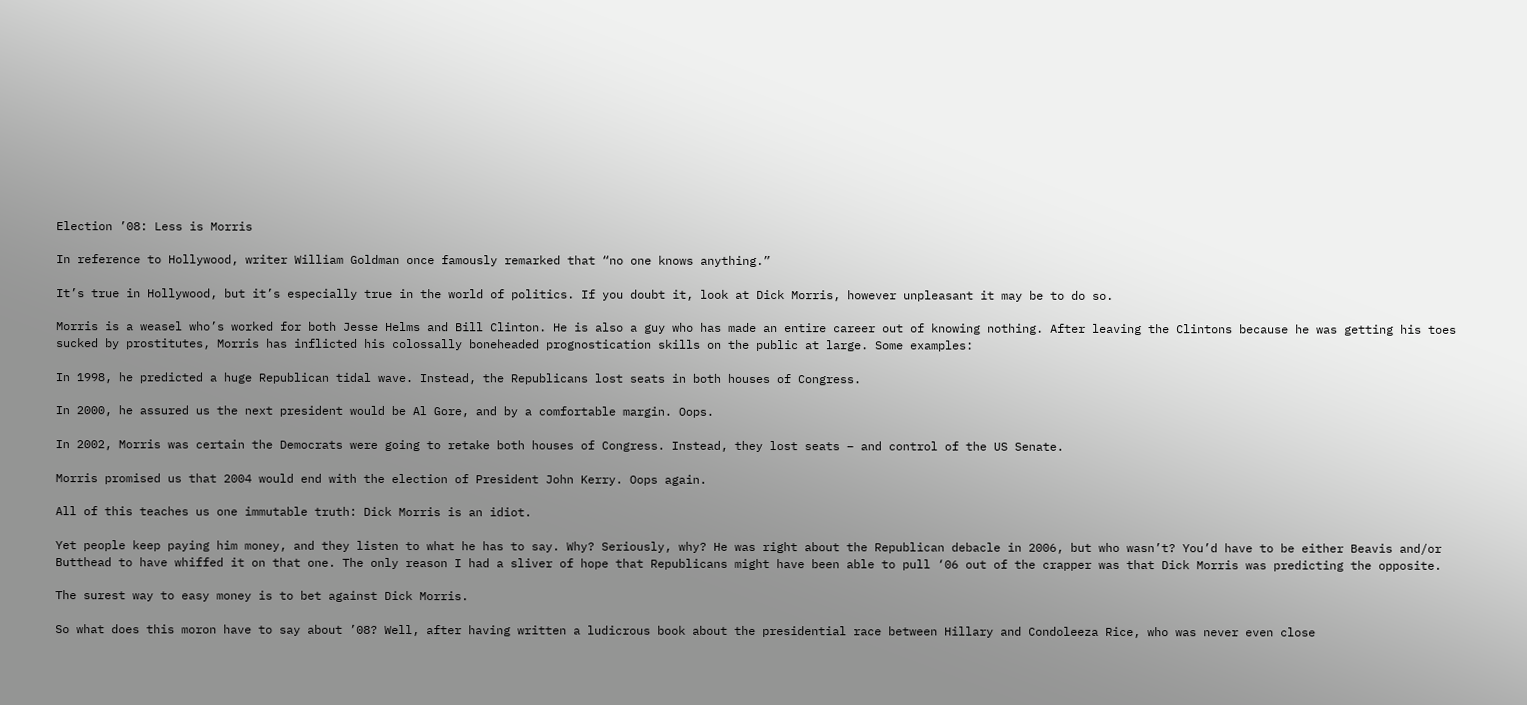Election ’08: Less is Morris

In reference to Hollywood, writer William Goldman once famously remarked that “no one knows anything.”

It’s true in Hollywood, but it’s especially true in the world of politics. If you doubt it, look at Dick Morris, however unpleasant it may be to do so.

Morris is a weasel who’s worked for both Jesse Helms and Bill Clinton. He is also a guy who has made an entire career out of knowing nothing. After leaving the Clintons because he was getting his toes sucked by prostitutes, Morris has inflicted his colossally boneheaded prognostication skills on the public at large. Some examples:

In 1998, he predicted a huge Republican tidal wave. Instead, the Republicans lost seats in both houses of Congress.

In 2000, he assured us the next president would be Al Gore, and by a comfortable margin. Oops.

In 2002, Morris was certain the Democrats were going to retake both houses of Congress. Instead, they lost seats – and control of the US Senate.

Morris promised us that 2004 would end with the election of President John Kerry. Oops again.

All of this teaches us one immutable truth: Dick Morris is an idiot.

Yet people keep paying him money, and they listen to what he has to say. Why? Seriously, why? He was right about the Republican debacle in 2006, but who wasn’t? You’d have to be either Beavis and/or Butthead to have whiffed it on that one. The only reason I had a sliver of hope that Republicans might have been able to pull ‘06 out of the crapper was that Dick Morris was predicting the opposite.

The surest way to easy money is to bet against Dick Morris.

So what does this moron have to say about ’08? Well, after having written a ludicrous book about the presidential race between Hillary and Condoleeza Rice, who was never even close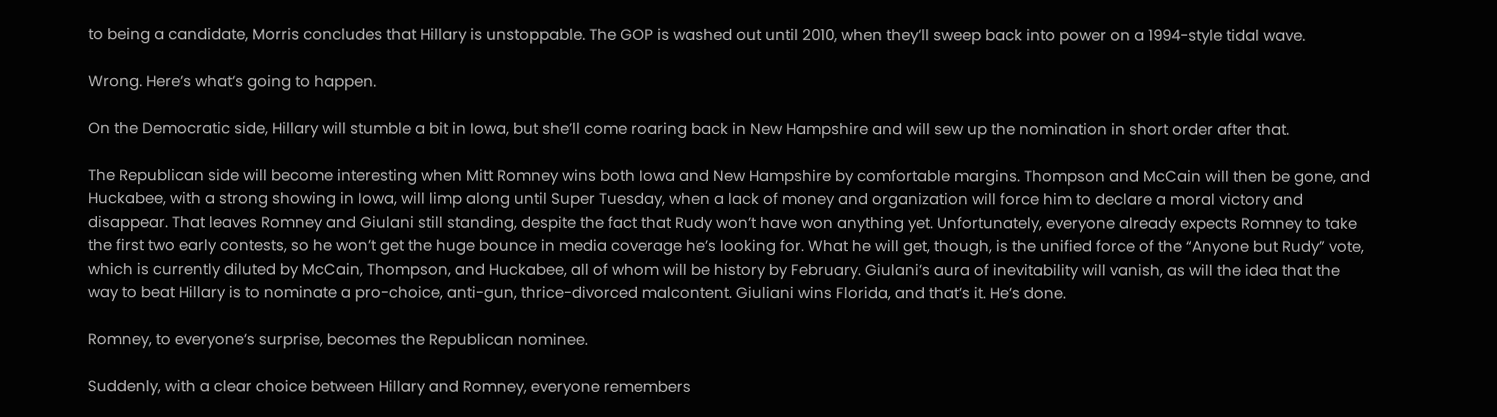to being a candidate, Morris concludes that Hillary is unstoppable. The GOP is washed out until 2010, when they’ll sweep back into power on a 1994-style tidal wave.

Wrong. Here’s what’s going to happen.

On the Democratic side, Hillary will stumble a bit in Iowa, but she’ll come roaring back in New Hampshire and will sew up the nomination in short order after that.

The Republican side will become interesting when Mitt Romney wins both Iowa and New Hampshire by comfortable margins. Thompson and McCain will then be gone, and Huckabee, with a strong showing in Iowa, will limp along until Super Tuesday, when a lack of money and organization will force him to declare a moral victory and disappear. That leaves Romney and Giulani still standing, despite the fact that Rudy won’t have won anything yet. Unfortunately, everyone already expects Romney to take the first two early contests, so he won’t get the huge bounce in media coverage he’s looking for. What he will get, though, is the unified force of the “Anyone but Rudy” vote, which is currently diluted by McCain, Thompson, and Huckabee, all of whom will be history by February. Giulani’s aura of inevitability will vanish, as will the idea that the way to beat Hillary is to nominate a pro-choice, anti-gun, thrice-divorced malcontent. Giuliani wins Florida, and that’s it. He’s done.

Romney, to everyone’s surprise, becomes the Republican nominee.

Suddenly, with a clear choice between Hillary and Romney, everyone remembers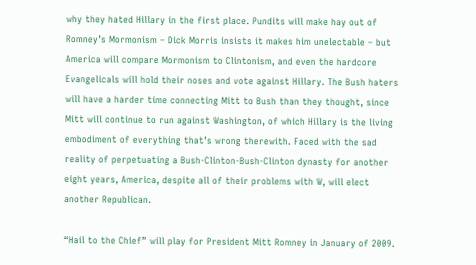why they hated Hillary in the first place. Pundits will make hay out of Romney’s Mormonism – Dick Morris insists it makes him unelectable – but America will compare Mormonism to Clintonism, and even the hardcore Evangelicals will hold their noses and vote against Hillary. The Bush haters will have a harder time connecting Mitt to Bush than they thought, since Mitt will continue to run against Washington, of which Hillary is the living embodiment of everything that’s wrong therewith. Faced with the sad reality of perpetuating a Bush-Clinton-Bush-Clinton dynasty for another eight years, America, despite all of their problems with W, will elect another Republican.

“Hail to the Chief” will play for President Mitt Romney in January of 2009.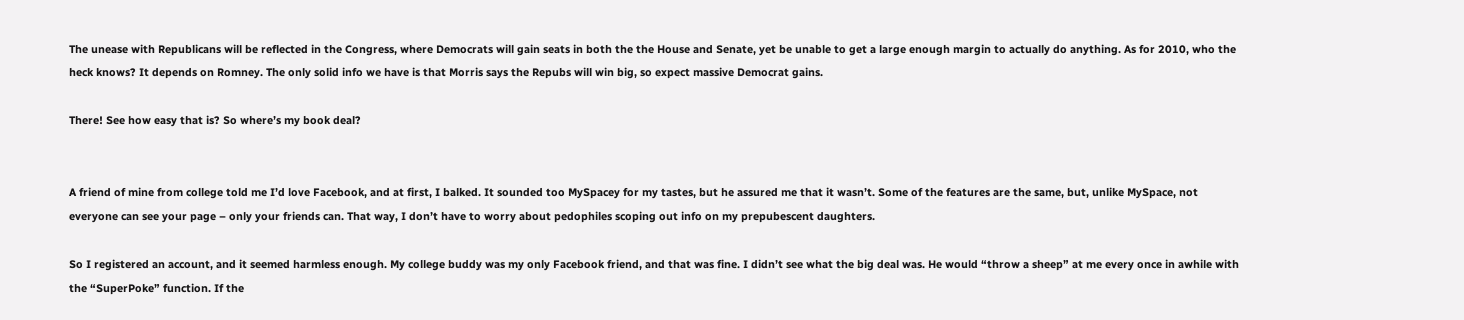The unease with Republicans will be reflected in the Congress, where Democrats will gain seats in both the the House and Senate, yet be unable to get a large enough margin to actually do anything. As for 2010, who the heck knows? It depends on Romney. The only solid info we have is that Morris says the Repubs will win big, so expect massive Democrat gains.

There! See how easy that is? So where’s my book deal?


A friend of mine from college told me I’d love Facebook, and at first, I balked. It sounded too MySpacey for my tastes, but he assured me that it wasn’t. Some of the features are the same, but, unlike MySpace, not everyone can see your page – only your friends can. That way, I don’t have to worry about pedophiles scoping out info on my prepubescent daughters.

So I registered an account, and it seemed harmless enough. My college buddy was my only Facebook friend, and that was fine. I didn’t see what the big deal was. He would “throw a sheep” at me every once in awhile with the “SuperPoke” function. If the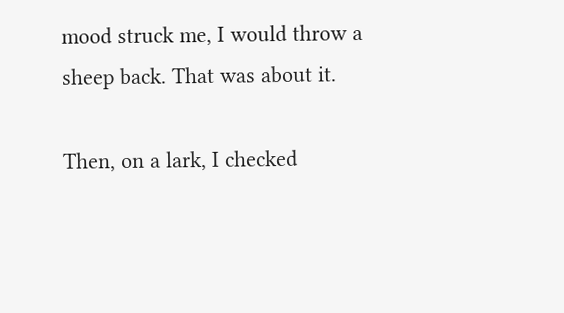mood struck me, I would throw a sheep back. That was about it.

Then, on a lark, I checked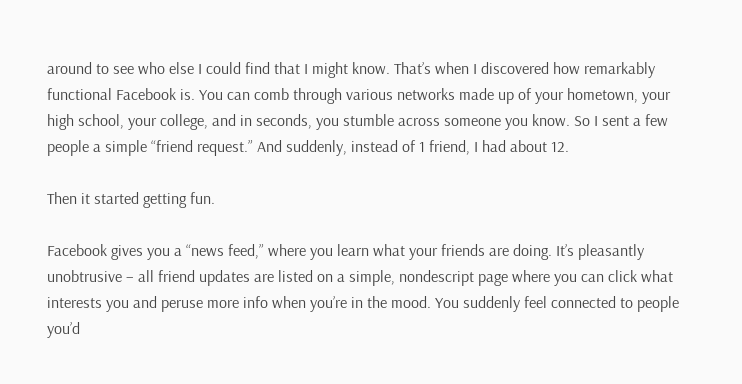around to see who else I could find that I might know. That’s when I discovered how remarkably functional Facebook is. You can comb through various networks made up of your hometown, your high school, your college, and in seconds, you stumble across someone you know. So I sent a few people a simple “friend request.” And suddenly, instead of 1 friend, I had about 12.

Then it started getting fun.

Facebook gives you a “news feed,” where you learn what your friends are doing. It’s pleasantly unobtrusive – all friend updates are listed on a simple, nondescript page where you can click what interests you and peruse more info when you’re in the mood. You suddenly feel connected to people you’d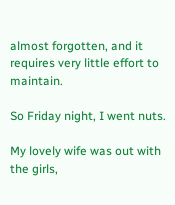almost forgotten, and it requires very little effort to maintain.

So Friday night, I went nuts.

My lovely wife was out with the girls,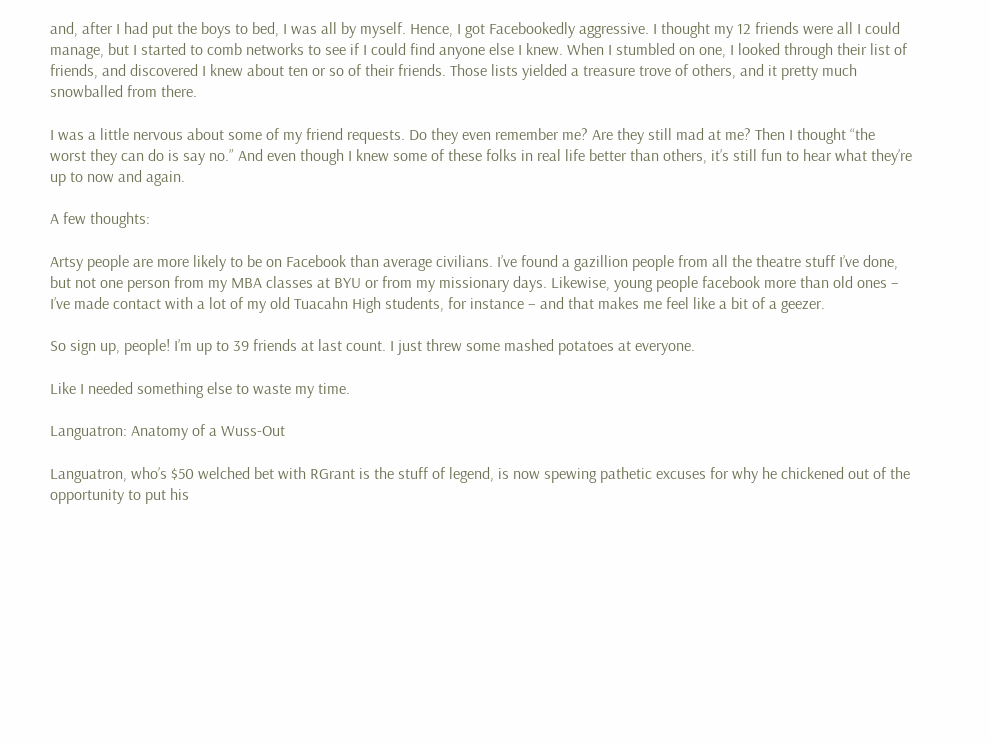and, after I had put the boys to bed, I was all by myself. Hence, I got Facebookedly aggressive. I thought my 12 friends were all I could manage, but I started to comb networks to see if I could find anyone else I knew. When I stumbled on one, I looked through their list of friends, and discovered I knew about ten or so of their friends. Those lists yielded a treasure trove of others, and it pretty much snowballed from there.

I was a little nervous about some of my friend requests. Do they even remember me? Are they still mad at me? Then I thought “the worst they can do is say no.” And even though I knew some of these folks in real life better than others, it’s still fun to hear what they’re up to now and again.

A few thoughts:

Artsy people are more likely to be on Facebook than average civilians. I’ve found a gazillion people from all the theatre stuff I’ve done, but not one person from my MBA classes at BYU or from my missionary days. Likewise, young people facebook more than old ones – I’ve made contact with a lot of my old Tuacahn High students, for instance – and that makes me feel like a bit of a geezer.

So sign up, people! I’m up to 39 friends at last count. I just threw some mashed potatoes at everyone.

Like I needed something else to waste my time.

Languatron: Anatomy of a Wuss-Out

Languatron, who’s $50 welched bet with RGrant is the stuff of legend, is now spewing pathetic excuses for why he chickened out of the opportunity to put his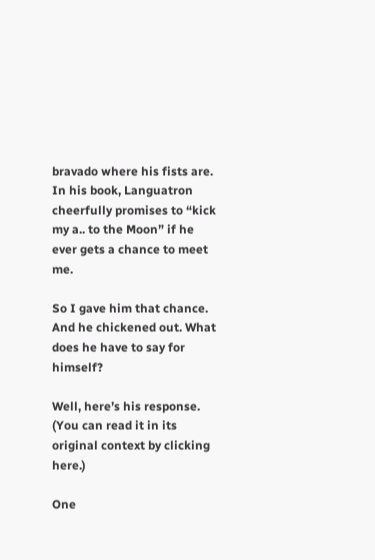bravado where his fists are. In his book, Languatron cheerfully promises to “kick my a.. to the Moon” if he ever gets a chance to meet me.

So I gave him that chance. And he chickened out. What does he have to say for himself?

Well, here’s his response. (You can read it in its original context by clicking here.)

One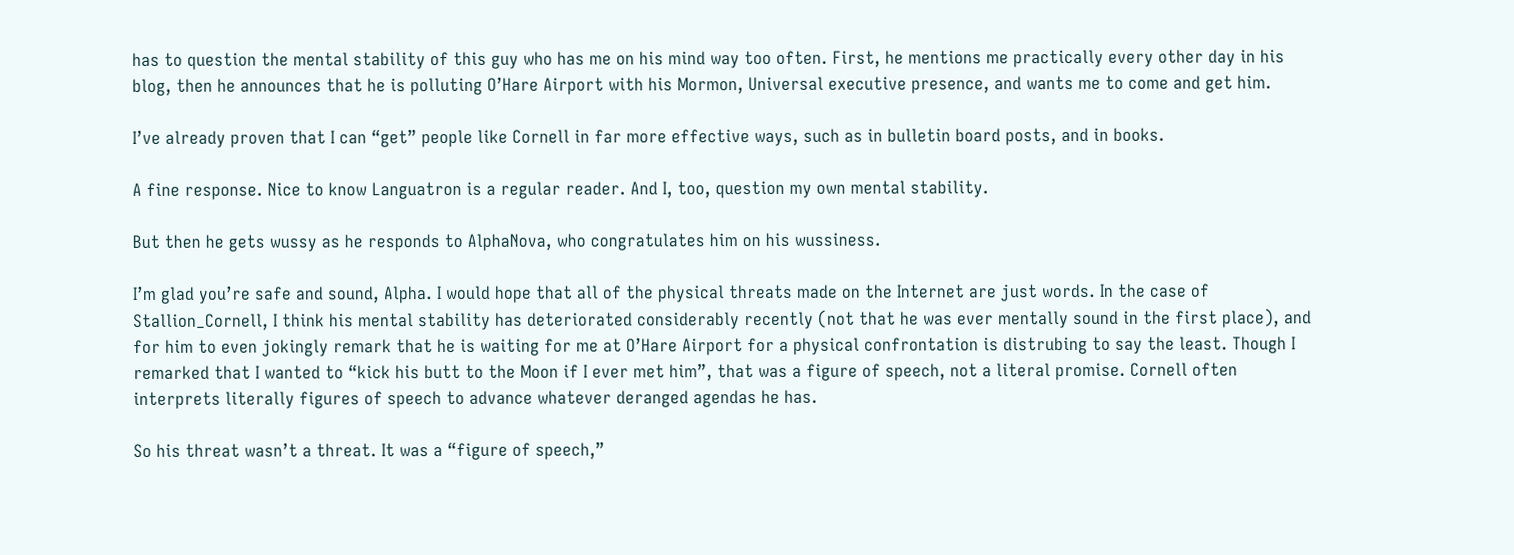has to question the mental stability of this guy who has me on his mind way too often. First, he mentions me practically every other day in his blog, then he announces that he is polluting O’Hare Airport with his Mormon, Universal executive presence, and wants me to come and get him.

I’ve already proven that I can “get” people like Cornell in far more effective ways, such as in bulletin board posts, and in books.

A fine response. Nice to know Languatron is a regular reader. And I, too, question my own mental stability.

But then he gets wussy as he responds to AlphaNova, who congratulates him on his wussiness.

I’m glad you’re safe and sound, Alpha. I would hope that all of the physical threats made on the Internet are just words. In the case of Stallion_Cornell, I think his mental stability has deteriorated considerably recently (not that he was ever mentally sound in the first place), and for him to even jokingly remark that he is waiting for me at O’Hare Airport for a physical confrontation is distrubing to say the least. Though I remarked that I wanted to “kick his butt to the Moon if I ever met him”, that was a figure of speech, not a literal promise. Cornell often interprets literally figures of speech to advance whatever deranged agendas he has.

So his threat wasn’t a threat. It was a “figure of speech,”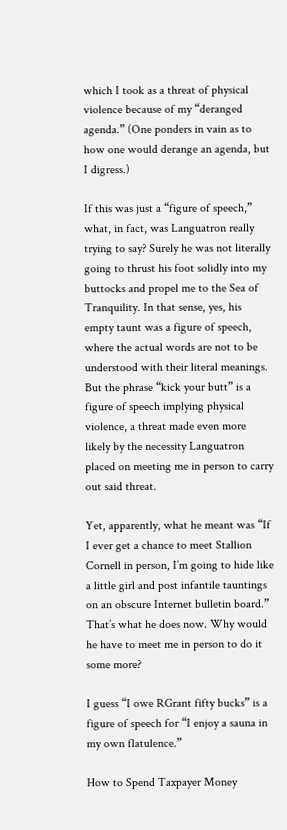which I took as a threat of physical violence because of my “deranged agenda.” (One ponders in vain as to how one would derange an agenda, but I digress.)

If this was just a “figure of speech,” what, in fact, was Languatron really trying to say? Surely he was not literally going to thrust his foot solidly into my buttocks and propel me to the Sea of Tranquility. In that sense, yes, his empty taunt was a figure of speech, where the actual words are not to be understood with their literal meanings. But the phrase “kick your butt” is a figure of speech implying physical violence, a threat made even more likely by the necessity Languatron placed on meeting me in person to carry out said threat.

Yet, apparently, what he meant was “If I ever get a chance to meet Stallion Cornell in person, I’m going to hide like a little girl and post infantile tauntings on an obscure Internet bulletin board.” That’s what he does now. Why would he have to meet me in person to do it some more?

I guess “I owe RGrant fifty bucks” is a figure of speech for “I enjoy a sauna in my own flatulence.”

How to Spend Taxpayer Money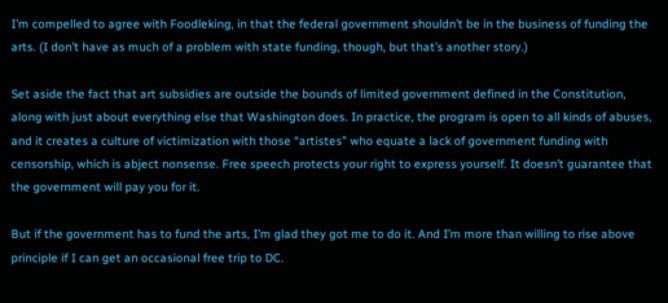I’m compelled to agree with Foodleking, in that the federal government shouldn’t be in the business of funding the arts. (I don’t have as much of a problem with state funding, though, but that’s another story.)

Set aside the fact that art subsidies are outside the bounds of limited government defined in the Constitution, along with just about everything else that Washington does. In practice, the program is open to all kinds of abuses, and it creates a culture of victimization with those “artistes” who equate a lack of government funding with censorship, which is abject nonsense. Free speech protects your right to express yourself. It doesn’t guarantee that the government will pay you for it.

But if the government has to fund the arts, I’m glad they got me to do it. And I’m more than willing to rise above principle if I can get an occasional free trip to DC.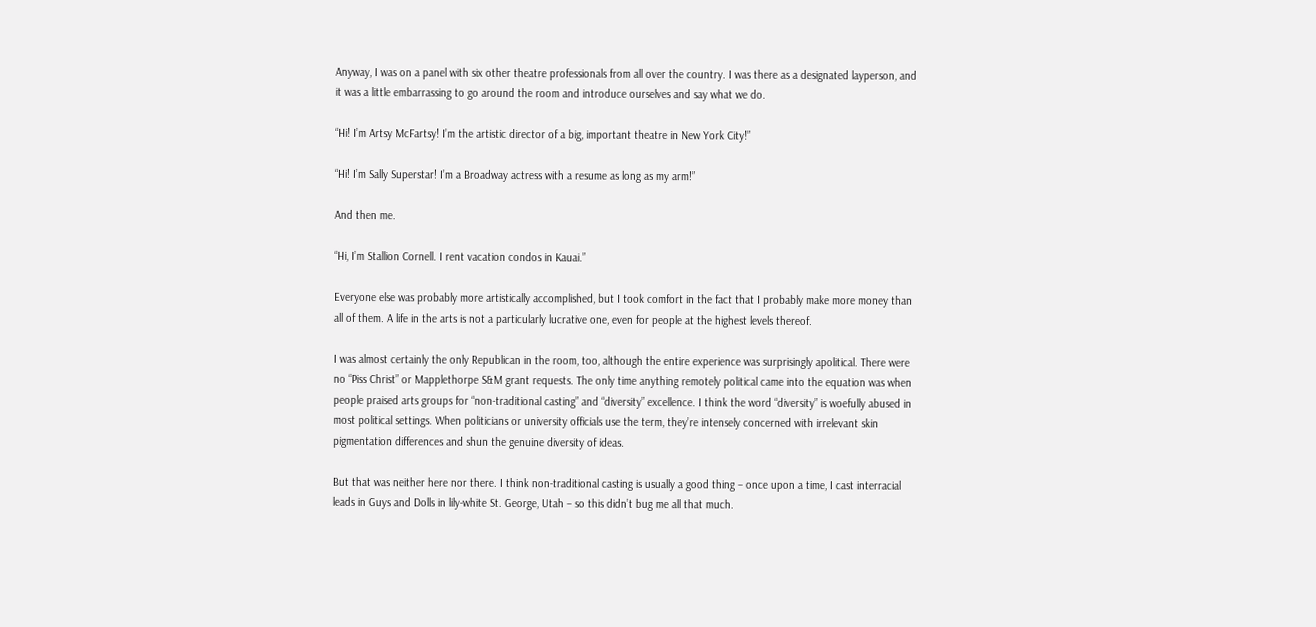Anyway, I was on a panel with six other theatre professionals from all over the country. I was there as a designated layperson, and it was a little embarrassing to go around the room and introduce ourselves and say what we do.

“Hi! I’m Artsy McFartsy! I’m the artistic director of a big, important theatre in New York City!”

“Hi! I’m Sally Superstar! I’m a Broadway actress with a resume as long as my arm!”

And then me.

“Hi, I’m Stallion Cornell. I rent vacation condos in Kauai.”

Everyone else was probably more artistically accomplished, but I took comfort in the fact that I probably make more money than all of them. A life in the arts is not a particularly lucrative one, even for people at the highest levels thereof.

I was almost certainly the only Republican in the room, too, although the entire experience was surprisingly apolitical. There were no “Piss Christ” or Mapplethorpe S&M grant requests. The only time anything remotely political came into the equation was when people praised arts groups for “non-traditional casting” and “diversity” excellence. I think the word “diversity” is woefully abused in most political settings. When politicians or university officials use the term, they’re intensely concerned with irrelevant skin pigmentation differences and shun the genuine diversity of ideas.

But that was neither here nor there. I think non-traditional casting is usually a good thing – once upon a time, I cast interracial leads in Guys and Dolls in lily-white St. George, Utah – so this didn’t bug me all that much.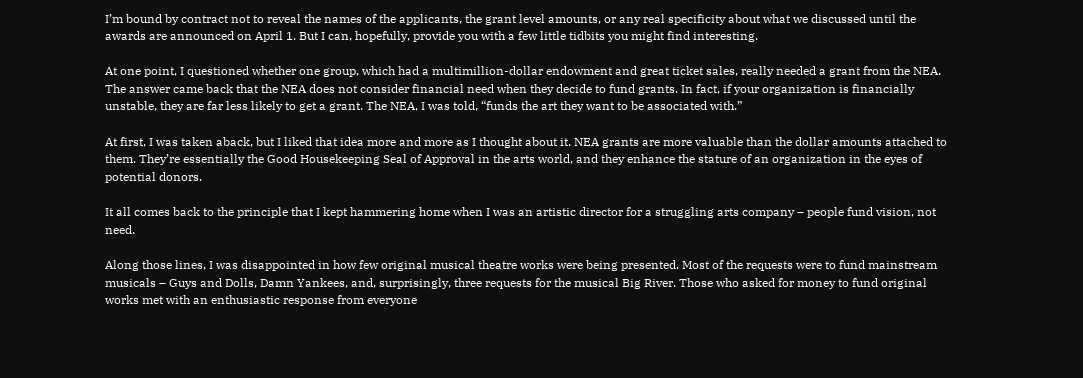I’m bound by contract not to reveal the names of the applicants, the grant level amounts, or any real specificity about what we discussed until the awards are announced on April 1. But I can, hopefully, provide you with a few little tidbits you might find interesting.

At one point, I questioned whether one group, which had a multimillion-dollar endowment and great ticket sales, really needed a grant from the NEA. The answer came back that the NEA does not consider financial need when they decide to fund grants. In fact, if your organization is financially unstable, they are far less likely to get a grant. The NEA, I was told, “funds the art they want to be associated with.”

At first, I was taken aback, but I liked that idea more and more as I thought about it. NEA grants are more valuable than the dollar amounts attached to them. They’re essentially the Good Housekeeping Seal of Approval in the arts world, and they enhance the stature of an organization in the eyes of potential donors.

It all comes back to the principle that I kept hammering home when I was an artistic director for a struggling arts company – people fund vision, not need.

Along those lines, I was disappointed in how few original musical theatre works were being presented. Most of the requests were to fund mainstream musicals – Guys and Dolls, Damn Yankees, and, surprisingly, three requests for the musical Big River. Those who asked for money to fund original works met with an enthusiastic response from everyone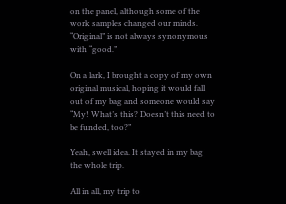on the panel, although some of the work samples changed our minds. “Original” is not always synonymous with “good.”

On a lark, I brought a copy of my own original musical, hoping it would fall out of my bag and someone would say “My! What’s this? Doesn’t this need to be funded, too?”

Yeah, swell idea. It stayed in my bag the whole trip.

All in all, my trip to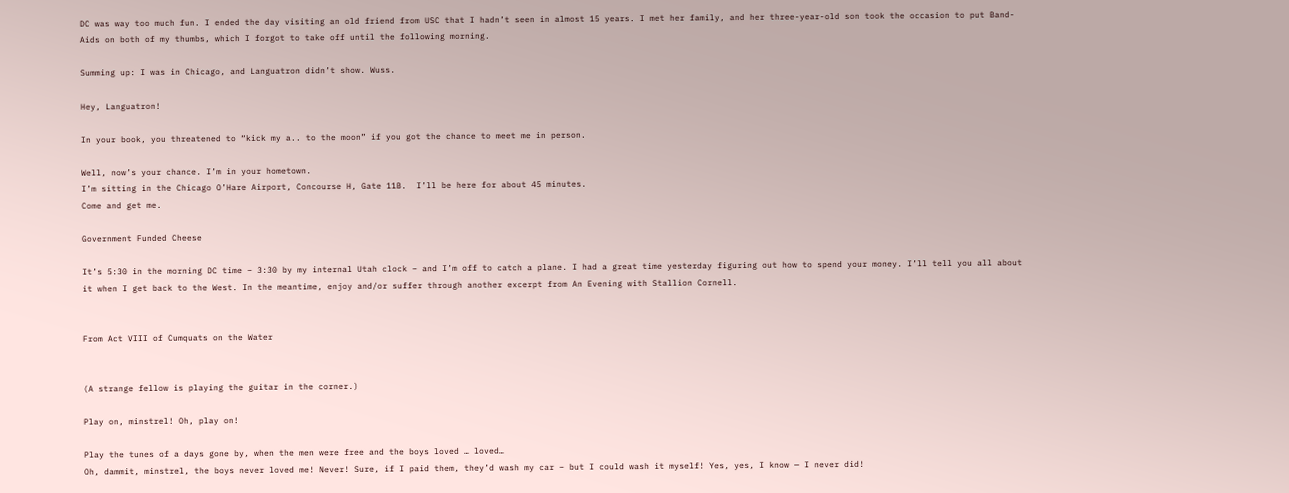DC was way too much fun. I ended the day visiting an old friend from USC that I hadn’t seen in almost 15 years. I met her family, and her three-year-old son took the occasion to put Band-Aids on both of my thumbs, which I forgot to take off until the following morning.

Summing up: I was in Chicago, and Languatron didn’t show. Wuss.

Hey, Languatron!

In your book, you threatened to “kick my a.. to the moon” if you got the chance to meet me in person.

Well, now’s your chance. I’m in your hometown.
I’m sitting in the Chicago O’Hare Airport, Concourse H, Gate 11B.  I’ll be here for about 45 minutes.
Come and get me.

Government Funded Cheese

It’s 5:30 in the morning DC time – 3:30 by my internal Utah clock – and I’m off to catch a plane. I had a great time yesterday figuring out how to spend your money. I’ll tell you all about it when I get back to the West. In the meantime, enjoy and/or suffer through another excerpt from An Evening with Stallion Cornell.


From Act VIII of Cumquats on the Water


(A strange fellow is playing the guitar in the corner.)

Play on, minstrel! Oh, play on!

Play the tunes of a days gone by, when the men were free and the boys loved … loved…
Oh, dammit, minstrel, the boys never loved me! Never! Sure, if I paid them, they’d wash my car – but I could wash it myself! Yes, yes, I know — I never did!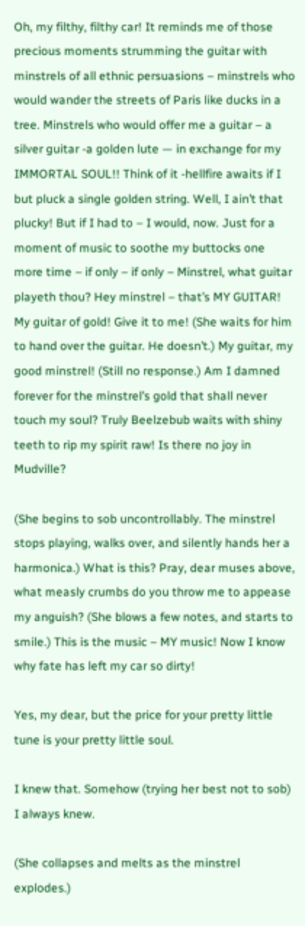Oh, my filthy, filthy car! It reminds me of those precious moments strumming the guitar with minstrels of all ethnic persuasions – minstrels who would wander the streets of Paris like ducks in a tree. Minstrels who would offer me a guitar – a silver guitar -a golden lute — in exchange for my IMMORTAL SOUL!! Think of it -hellfire awaits if I but pluck a single golden string. Well, I ain’t that plucky! But if I had to – I would, now. Just for a moment of music to soothe my buttocks one more time – if only – if only – Minstrel, what guitar playeth thou? Hey minstrel – that’s MY GUITAR! My guitar of gold! Give it to me! (She waits for him to hand over the guitar. He doesn’t.) My guitar, my good minstrel! (Still no response.) Am I damned forever for the minstrel’s gold that shall never touch my soul? Truly Beelzebub waits with shiny teeth to rip my spirit raw! Is there no joy in Mudville?

(She begins to sob uncontrollably. The minstrel stops playing, walks over, and silently hands her a harmonica.) What is this? Pray, dear muses above, what measly crumbs do you throw me to appease my anguish? (She blows a few notes, and starts to smile.) This is the music – MY music! Now I know why fate has left my car so dirty!

Yes, my dear, but the price for your pretty little tune is your pretty little soul.

I knew that. Somehow (trying her best not to sob) I always knew.

(She collapses and melts as the minstrel explodes.)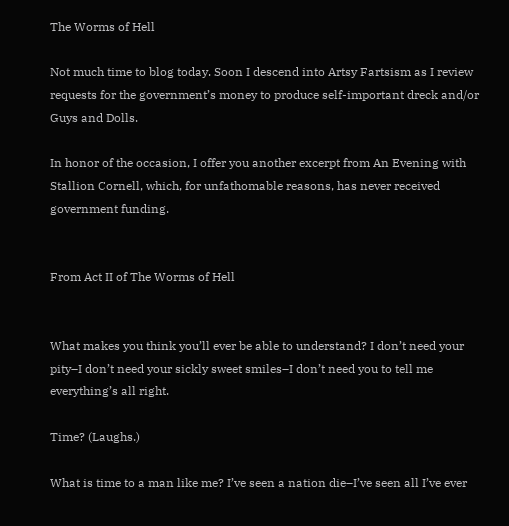The Worms of Hell

Not much time to blog today. Soon I descend into Artsy Fartsism as I review requests for the government’s money to produce self-important dreck and/or Guys and Dolls.

In honor of the occasion, I offer you another excerpt from An Evening with Stallion Cornell, which, for unfathomable reasons, has never received government funding.


From Act II of The Worms of Hell


What makes you think you’ll ever be able to understand? I don’t need your pity–I don’t need your sickly sweet smiles–I don’t need you to tell me everything’s all right.

Time? (Laughs.)

What is time to a man like me? I’ve seen a nation die–I’ve seen all I’ve ever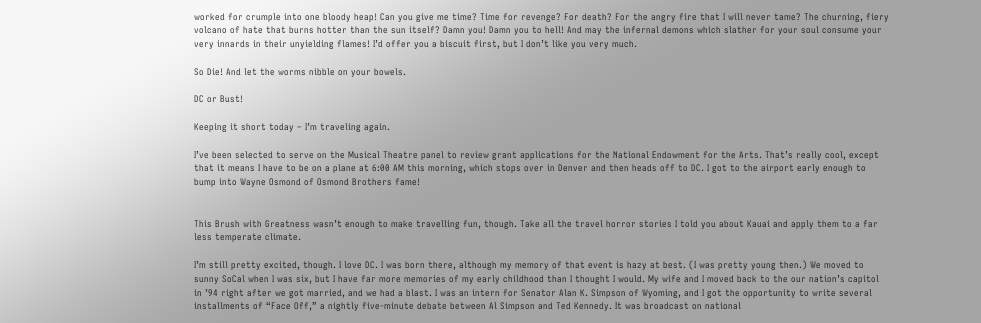worked for crumple into one bloody heap! Can you give me time? Time for revenge? For death? For the angry fire that I will never tame? The churning, fiery volcano of hate that burns hotter than the sun itself? Damn you! Damn you to hell! And may the infernal demons which slather for your soul consume your very innards in their unyielding flames! I’d offer you a biscuit first, but I don’t like you very much.

So Die! And let the worms nibble on your bowels.

DC or Bust!

Keeping it short today – I’m traveling again.

I’ve been selected to serve on the Musical Theatre panel to review grant applications for the National Endowment for the Arts. That’s really cool, except that it means I have to be on a plane at 6:00 AM this morning, which stops over in Denver and then heads off to DC. I got to the airport early enough to bump into Wayne Osmond of Osmond Brothers fame!


This Brush with Greatness wasn’t enough to make travelling fun, though. Take all the travel horror stories I told you about Kauai and apply them to a far less temperate climate.

I’m still pretty excited, though. I love DC. I was born there, although my memory of that event is hazy at best. (I was pretty young then.) We moved to sunny SoCal when I was six, but I have far more memories of my early childhood than I thought I would. My wife and I moved back to the our nation’s capitol in ’94 right after we got married, and we had a blast. I was an intern for Senator Alan K. Simpson of Wyoming, and I got the opportunity to write several installments of “Face Off,” a nightly five-minute debate between Al Simpson and Ted Kennedy. It was broadcast on national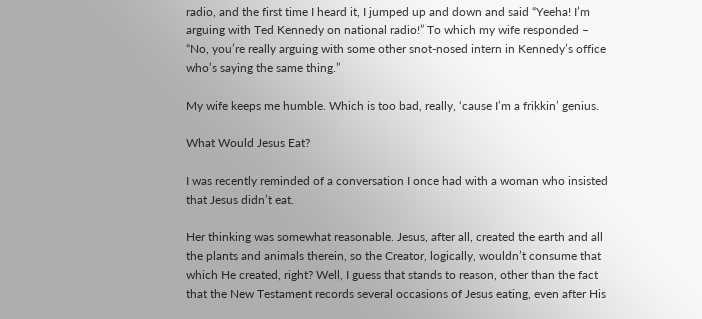radio, and the first time I heard it, I jumped up and down and said “Yeeha! I’m arguing with Ted Kennedy on national radio!” To which my wife responded – “No, you’re really arguing with some other snot-nosed intern in Kennedy’s office who’s saying the same thing.”

My wife keeps me humble. Which is too bad, really, ‘cause I’m a frikkin’ genius.

What Would Jesus Eat?

I was recently reminded of a conversation I once had with a woman who insisted that Jesus didn’t eat.

Her thinking was somewhat reasonable. Jesus, after all, created the earth and all the plants and animals therein, so the Creator, logically, wouldn’t consume that which He created, right? Well, I guess that stands to reason, other than the fact that the New Testament records several occasions of Jesus eating, even after His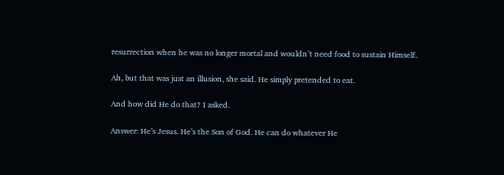resurrection when he was no longer mortal and wouldn’t need food to sustain Himself.

Ah, but that was just an illusion, she said. He simply pretended to eat.

And how did He do that? I asked.

Answer: He’s Jesus. He’s the Son of God. He can do whatever He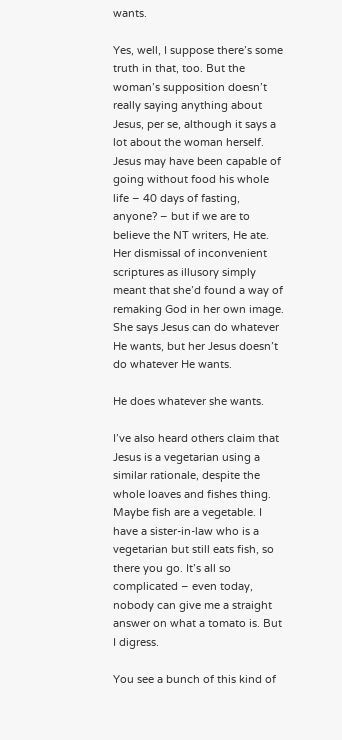wants.

Yes, well, I suppose there’s some truth in that, too. But the woman’s supposition doesn’t really saying anything about Jesus, per se, although it says a lot about the woman herself. Jesus may have been capable of going without food his whole life – 40 days of fasting, anyone? – but if we are to believe the NT writers, He ate. Her dismissal of inconvenient scriptures as illusory simply meant that she’d found a way of remaking God in her own image. She says Jesus can do whatever He wants, but her Jesus doesn’t do whatever He wants.

He does whatever she wants.

I’ve also heard others claim that Jesus is a vegetarian using a similar rationale, despite the whole loaves and fishes thing. Maybe fish are a vegetable. I have a sister-in-law who is a vegetarian but still eats fish, so there you go. It’s all so complicated – even today, nobody can give me a straight answer on what a tomato is. But I digress.

You see a bunch of this kind of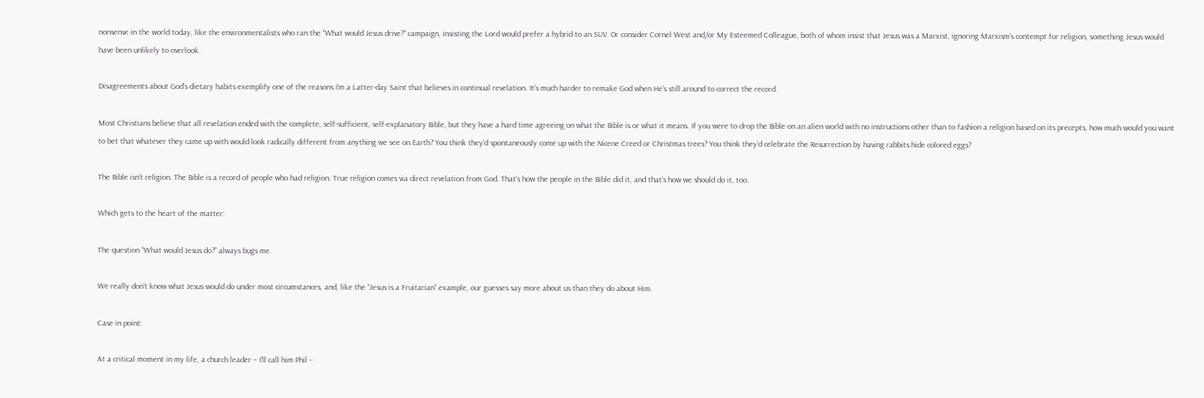nonsense in the world today, like the environmentalists who ran the “What would Jesus drive?” campaign, insisting the Lord would prefer a hybrid to an SUV. Or consider Cornel West and/or My Esteemed Colleague, both of whom insist that Jesus was a Marxist, ignoring Marxism’s contempt for religion, something Jesus would have been unlikely to overlook.

Disagreements about God’s dietary habits exemplify one of the reasons I’m a Latter-day Saint that believes in continual revelation. It’s much harder to remake God when He’s still around to correct the record.

Most Christians believe that all revelation ended with the complete, self-sufficient, self-explanatory Bible, but they have a hard time agreeing on what the Bible is or what it means. If you were to drop the Bible on an alien world with no instructions other than to fashion a religion based on its precepts, how much would you want to bet that whatever they came up with would look radically different from anything we see on Earth? You think they’d spontaneously come up with the Nicene Creed or Christmas trees? You think they’d celebrate the Resurrection by having rabbits hide colored eggs?

The Bible isn’t religion. The Bible is a record of people who had religion. True religion comes via direct revelation from God. That’s how the people in the Bible did it, and that’s how we should do it, too.

Which gets to the heart of the matter:

The question “What would Jesus do?” always bugs me.

We really don’t know what Jesus would do under most circumstances, and, like the “Jesus is a Fruitarian” example, our guesses say more about us than they do about Him.

Case in point:

At a critical moment in my life, a church leader – I’ll call him Phil –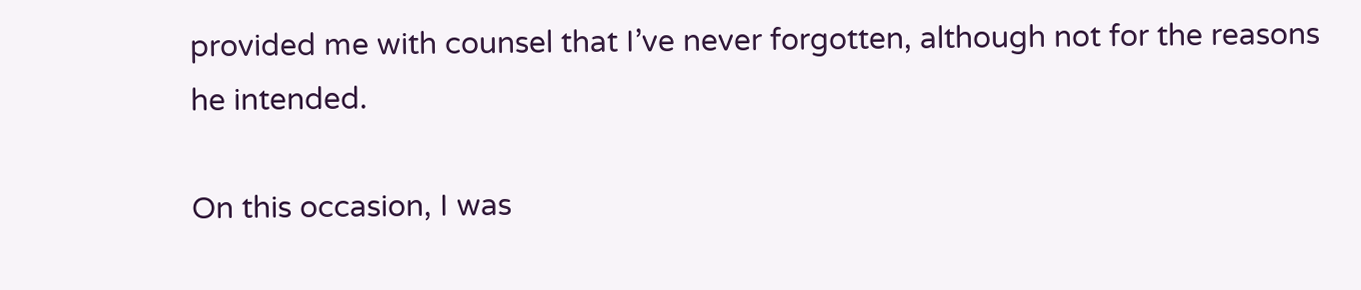provided me with counsel that I’ve never forgotten, although not for the reasons he intended.

On this occasion, I was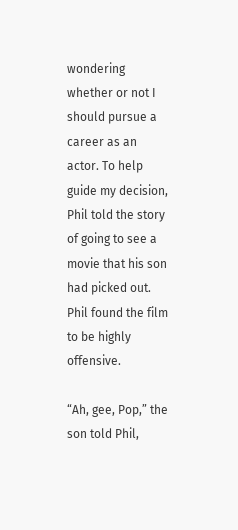wondering whether or not I should pursue a career as an actor. To help guide my decision, Phil told the story of going to see a movie that his son had picked out. Phil found the film to be highly offensive.

“Ah, gee, Pop,” the son told Phil,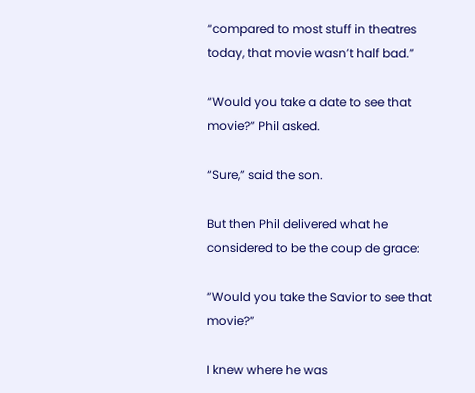“compared to most stuff in theatres today, that movie wasn’t half bad.”

“Would you take a date to see that movie?” Phil asked.

“Sure,” said the son.

But then Phil delivered what he considered to be the coup de grace:

“Would you take the Savior to see that movie?”

I knew where he was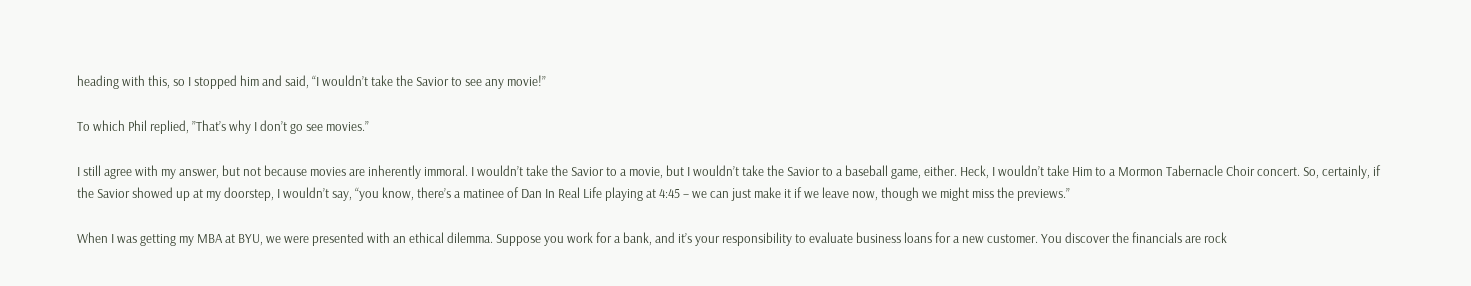heading with this, so I stopped him and said, “I wouldn’t take the Savior to see any movie!”

To which Phil replied, ”That’s why I don’t go see movies.”

I still agree with my answer, but not because movies are inherently immoral. I wouldn’t take the Savior to a movie, but I wouldn’t take the Savior to a baseball game, either. Heck, I wouldn’t take Him to a Mormon Tabernacle Choir concert. So, certainly, if the Savior showed up at my doorstep, I wouldn’t say, “you know, there’s a matinee of Dan In Real Life playing at 4:45 – we can just make it if we leave now, though we might miss the previews.”

When I was getting my MBA at BYU, we were presented with an ethical dilemma. Suppose you work for a bank, and it’s your responsibility to evaluate business loans for a new customer. You discover the financials are rock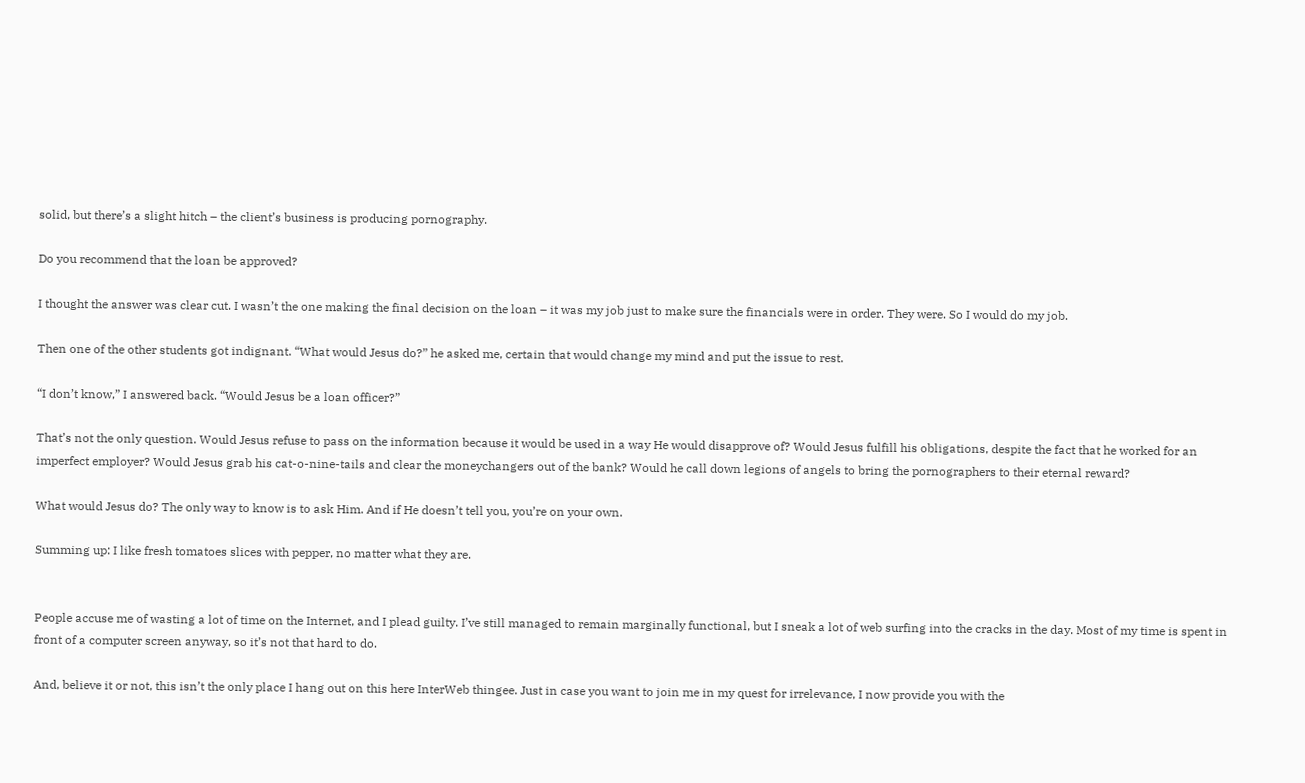solid, but there’s a slight hitch – the client’s business is producing pornography.

Do you recommend that the loan be approved?

I thought the answer was clear cut. I wasn’t the one making the final decision on the loan – it was my job just to make sure the financials were in order. They were. So I would do my job.

Then one of the other students got indignant. “What would Jesus do?” he asked me, certain that would change my mind and put the issue to rest.

“I don’t know,” I answered back. “Would Jesus be a loan officer?”

That’s not the only question. Would Jesus refuse to pass on the information because it would be used in a way He would disapprove of? Would Jesus fulfill his obligations, despite the fact that he worked for an imperfect employer? Would Jesus grab his cat-o-nine-tails and clear the moneychangers out of the bank? Would he call down legions of angels to bring the pornographers to their eternal reward?

What would Jesus do? The only way to know is to ask Him. And if He doesn’t tell you, you’re on your own.

Summing up: I like fresh tomatoes slices with pepper, no matter what they are.


People accuse me of wasting a lot of time on the Internet, and I plead guilty. I’ve still managed to remain marginally functional, but I sneak a lot of web surfing into the cracks in the day. Most of my time is spent in front of a computer screen anyway, so it’s not that hard to do.

And, believe it or not, this isn’t the only place I hang out on this here InterWeb thingee. Just in case you want to join me in my quest for irrelevance, I now provide you with the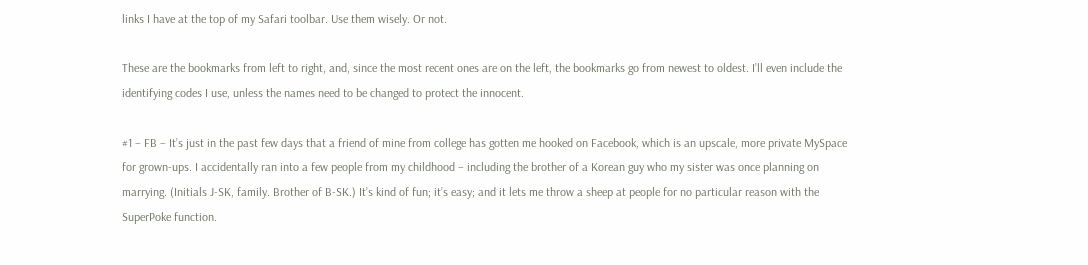links I have at the top of my Safari toolbar. Use them wisely. Or not.

These are the bookmarks from left to right, and, since the most recent ones are on the left, the bookmarks go from newest to oldest. I’ll even include the identifying codes I use, unless the names need to be changed to protect the innocent.

#1 – FB – It’s just in the past few days that a friend of mine from college has gotten me hooked on Facebook, which is an upscale, more private MySpace for grown-ups. I accidentally ran into a few people from my childhood – including the brother of a Korean guy who my sister was once planning on marrying. (Initials J-SK, family. Brother of B-SK.) It’s kind of fun; it’s easy; and it lets me throw a sheep at people for no particular reason with the SuperPoke function.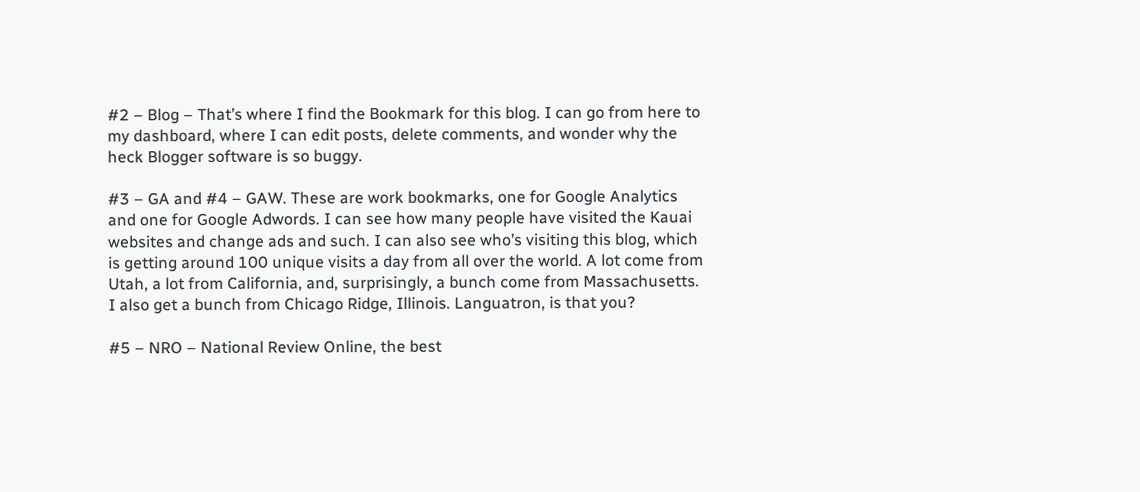#2 – Blog – That’s where I find the Bookmark for this blog. I can go from here to my dashboard, where I can edit posts, delete comments, and wonder why the heck Blogger software is so buggy.

#3 – GA and #4 – GAW. These are work bookmarks, one for Google Analytics and one for Google Adwords. I can see how many people have visited the Kauai websites and change ads and such. I can also see who’s visiting this blog, which is getting around 100 unique visits a day from all over the world. A lot come from Utah, a lot from California, and, surprisingly, a bunch come from Massachusetts. I also get a bunch from Chicago Ridge, Illinois. Languatron, is that you?

#5 – NRO – National Review Online, the best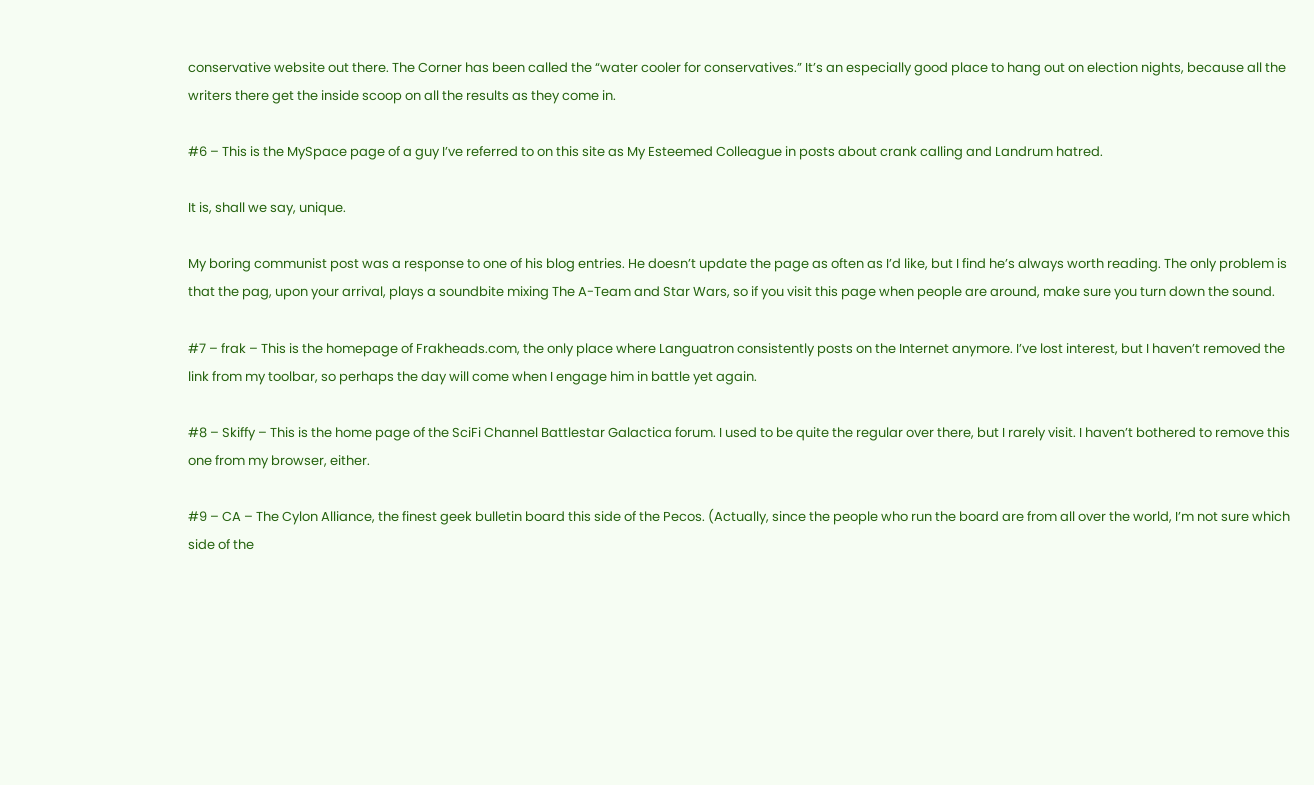conservative website out there. The Corner has been called the “water cooler for conservatives.” It’s an especially good place to hang out on election nights, because all the writers there get the inside scoop on all the results as they come in.

#6 – This is the MySpace page of a guy I’ve referred to on this site as My Esteemed Colleague in posts about crank calling and Landrum hatred.

It is, shall we say, unique.

My boring communist post was a response to one of his blog entries. He doesn’t update the page as often as I’d like, but I find he’s always worth reading. The only problem is that the pag, upon your arrival, plays a soundbite mixing The A-Team and Star Wars, so if you visit this page when people are around, make sure you turn down the sound.

#7 – frak – This is the homepage of Frakheads.com, the only place where Languatron consistently posts on the Internet anymore. I’ve lost interest, but I haven’t removed the link from my toolbar, so perhaps the day will come when I engage him in battle yet again.

#8 – Skiffy – This is the home page of the SciFi Channel Battlestar Galactica forum. I used to be quite the regular over there, but I rarely visit. I haven’t bothered to remove this one from my browser, either.

#9 – CA – The Cylon Alliance, the finest geek bulletin board this side of the Pecos. (Actually, since the people who run the board are from all over the world, I’m not sure which side of the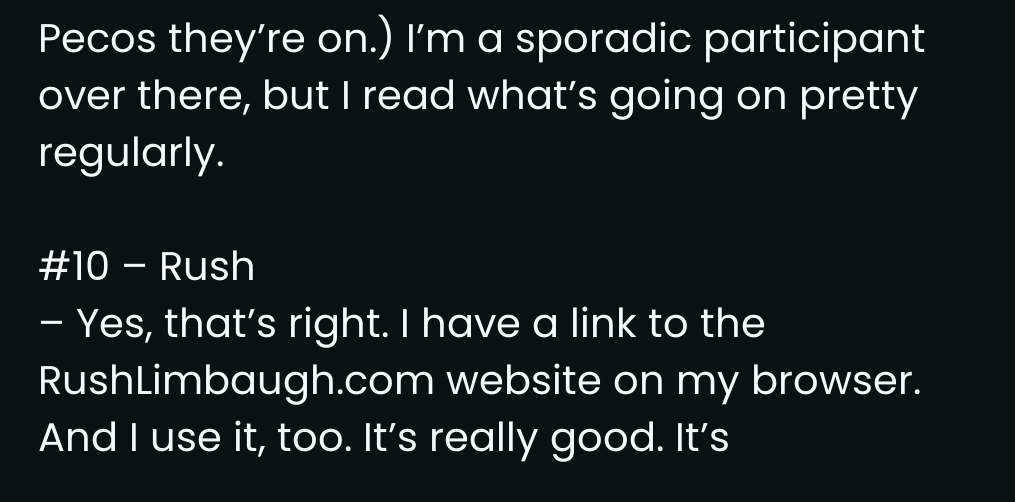Pecos they’re on.) I’m a sporadic participant over there, but I read what’s going on pretty regularly.

#10 – Rush
– Yes, that’s right. I have a link to the RushLimbaugh.com website on my browser. And I use it, too. It’s really good. It’s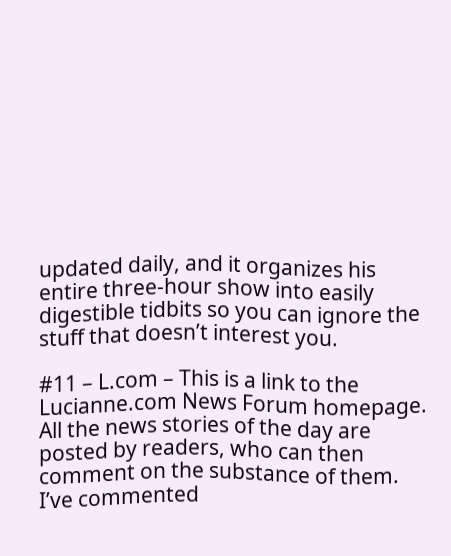updated daily, and it organizes his entire three-hour show into easily digestible tidbits so you can ignore the stuff that doesn’t interest you.

#11 – L.com – This is a link to the Lucianne.com News Forum homepage. All the news stories of the day are posted by readers, who can then comment on the substance of them. I’ve commented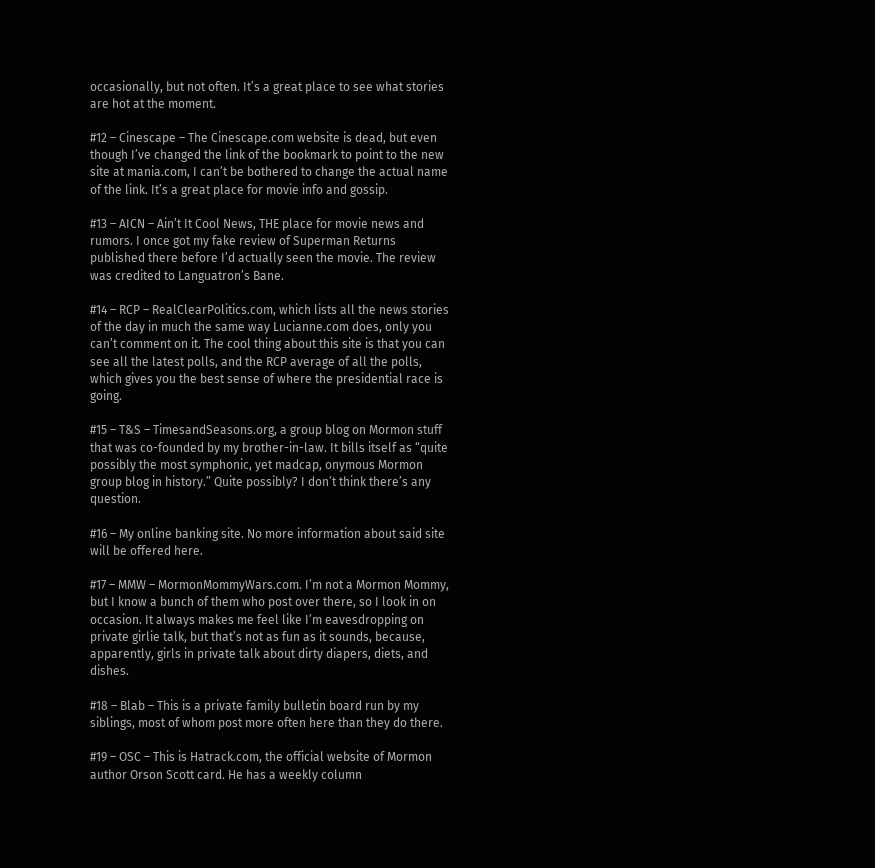occasionally, but not often. It’s a great place to see what stories are hot at the moment.

#12 – Cinescape – The Cinescape.com website is dead, but even though I’ve changed the link of the bookmark to point to the new site at mania.com, I can’t be bothered to change the actual name of the link. It’s a great place for movie info and gossip.

#13 – AICN – Ain’t It Cool News, THE place for movie news and rumors. I once got my fake review of Superman Returns published there before I’d actually seen the movie. The review was credited to Languatron’s Bane.

#14 – RCP – RealClearPolitics.com, which lists all the news stories of the day in much the same way Lucianne.com does, only you can’t comment on it. The cool thing about this site is that you can see all the latest polls, and the RCP average of all the polls, which gives you the best sense of where the presidential race is going.

#15 – T&S – TimesandSeasons.org, a group blog on Mormon stuff that was co-founded by my brother-in-law. It bills itself as “quite possibly the most symphonic, yet madcap, onymous Mormon group blog in history.” Quite possibly? I don’t think there’s any question.

#16 – My online banking site. No more information about said site will be offered here.

#17 – MMW – MormonMommyWars.com. I’m not a Mormon Mommy, but I know a bunch of them who post over there, so I look in on occasion. It always makes me feel like I’m eavesdropping on private girlie talk, but that’s not as fun as it sounds, because, apparently, girls in private talk about dirty diapers, diets, and dishes.

#18 – Blab – This is a private family bulletin board run by my siblings, most of whom post more often here than they do there.

#19 – OSC – This is Hatrack.com, the official website of Mormon author Orson Scott card. He has a weekly column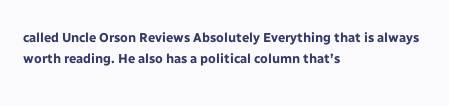called Uncle Orson Reviews Absolutely Everything that is always worth reading. He also has a political column that’s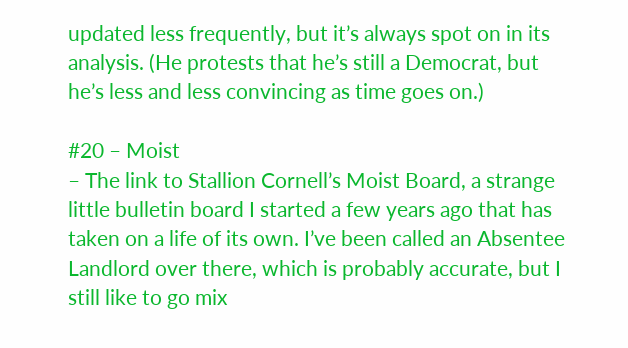updated less frequently, but it’s always spot on in its analysis. (He protests that he’s still a Democrat, but he’s less and less convincing as time goes on.)

#20 – Moist
– The link to Stallion Cornell’s Moist Board, a strange little bulletin board I started a few years ago that has taken on a life of its own. I’ve been called an Absentee Landlord over there, which is probably accurate, but I still like to go mix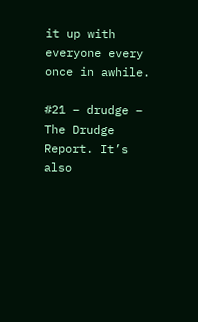it up with everyone every once in awhile.

#21 – drudge – The Drudge Report. It’s also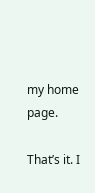my home page.

That’s it. I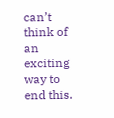can’t think of an exciting way to end this.